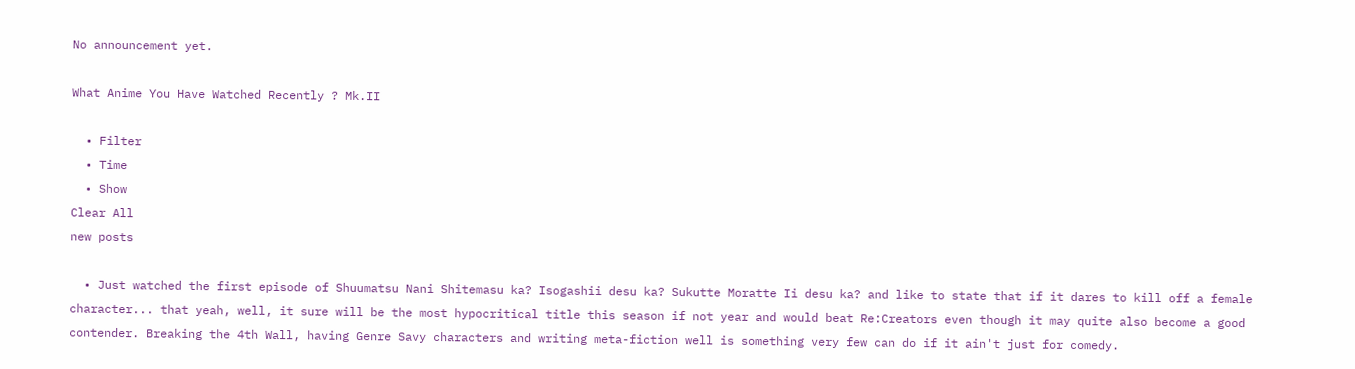No announcement yet.

What Anime You Have Watched Recently ? Mk.II

  • Filter
  • Time
  • Show
Clear All
new posts

  • Just watched the first episode of Shuumatsu Nani Shitemasu ka? Isogashii desu ka? Sukutte Moratte Ii desu ka? and like to state that if it dares to kill off a female character... that yeah, well, it sure will be the most hypocritical title this season if not year and would beat Re:Creators even though it may quite also become a good contender. Breaking the 4th Wall, having Genre Savy characters and writing meta-fiction well is something very few can do if it ain't just for comedy.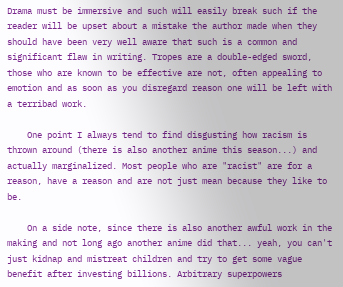Drama must be immersive and such will easily break such if the reader will be upset about a mistake the author made when they should have been very well aware that such is a common and significant flaw in writing. Tropes are a double-edged sword, those who are known to be effective are not, often appealing to emotion and as soon as you disregard reason one will be left with a terribad work.

    One point I always tend to find disgusting how racism is thrown around (there is also another anime this season...) and actually marginalized. Most people who are "racist" are for a reason, have a reason and are not just mean because they like to be.

    On a side note, since there is also another awful work in the making and not long ago another anime did that... yeah, you can't just kidnap and mistreat children and try to get some vague benefit after investing billions. Arbitrary superpowers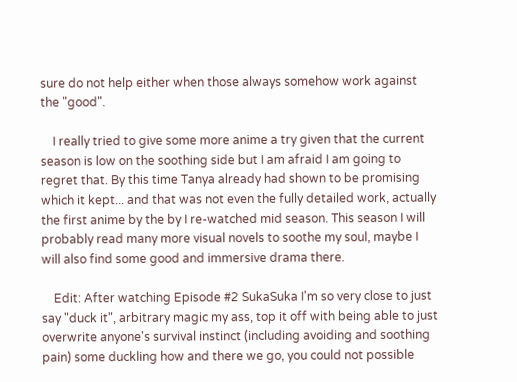sure do not help either when those always somehow work against the "good".

    I really tried to give some more anime a try given that the current season is low on the soothing side but I am afraid I am going to regret that. By this time Tanya already had shown to be promising which it kept... and that was not even the fully detailed work, actually the first anime by the by I re-watched mid season. This season I will probably read many more visual novels to soothe my soul, maybe I will also find some good and immersive drama there.

    Edit: After watching Episode #2 SukaSuka I'm so very close to just say "duck it", arbitrary magic my ass, top it off with being able to just overwrite anyone's survival instinct (including avoiding and soothing pain) some duckling how and there we go, you could not possible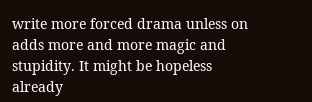write more forced drama unless on adds more and more magic and stupidity. It might be hopeless already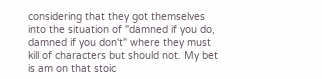considering that they got themselves into the situation of "damned if you do, damned if you don't" where they must kill of characters but should not. My bet is am on that stoic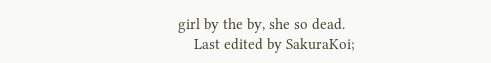girl by the by, she so dead.
    Last edited by SakuraKoi;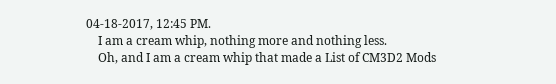04-18-2017, 12:45 PM.
    I am a cream whip, nothing more and nothing less.
    Oh, and I am a cream whip that made a List of CM3D2 Mods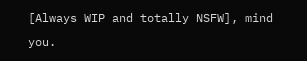[Always WIP and totally NSFW], mind you.